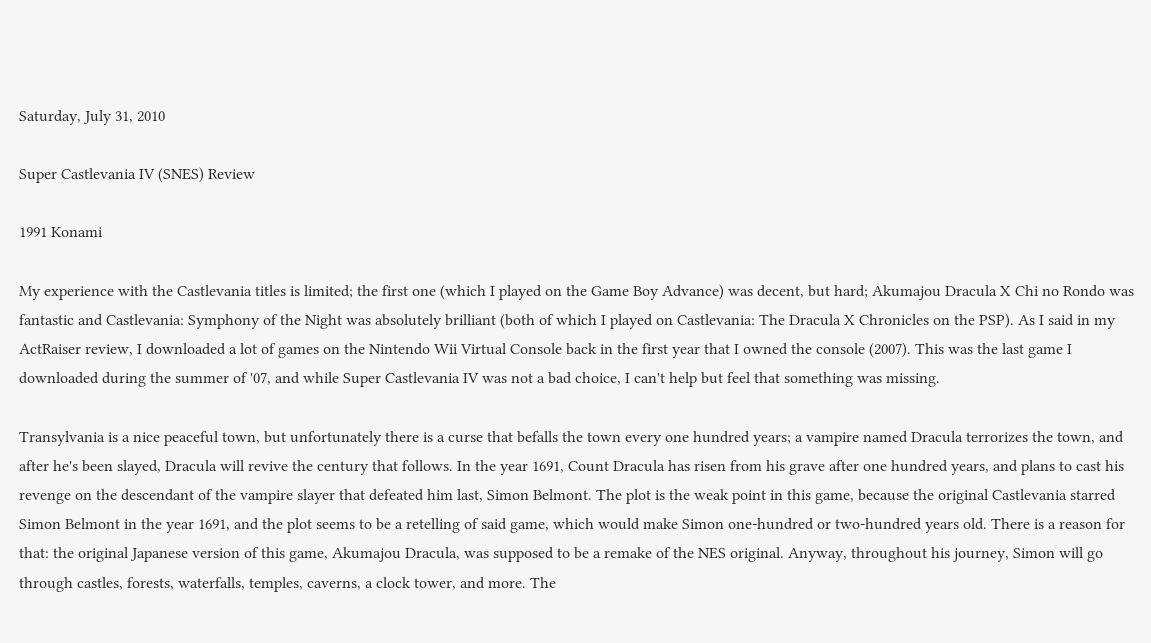Saturday, July 31, 2010

Super Castlevania IV (SNES) Review

1991 Konami

My experience with the Castlevania titles is limited; the first one (which I played on the Game Boy Advance) was decent, but hard; Akumajou Dracula X Chi no Rondo was fantastic and Castlevania: Symphony of the Night was absolutely brilliant (both of which I played on Castlevania: The Dracula X Chronicles on the PSP). As I said in my ActRaiser review, I downloaded a lot of games on the Nintendo Wii Virtual Console back in the first year that I owned the console (2007). This was the last game I downloaded during the summer of '07, and while Super Castlevania IV was not a bad choice, I can't help but feel that something was missing.

Transylvania is a nice peaceful town, but unfortunately there is a curse that befalls the town every one hundred years; a vampire named Dracula terrorizes the town, and after he's been slayed, Dracula will revive the century that follows. In the year 1691, Count Dracula has risen from his grave after one hundred years, and plans to cast his revenge on the descendant of the vampire slayer that defeated him last, Simon Belmont. The plot is the weak point in this game, because the original Castlevania starred Simon Belmont in the year 1691, and the plot seems to be a retelling of said game, which would make Simon one-hundred or two-hundred years old. There is a reason for that: the original Japanese version of this game, Akumajou Dracula, was supposed to be a remake of the NES original. Anyway, throughout his journey, Simon will go through castles, forests, waterfalls, temples, caverns, a clock tower, and more. The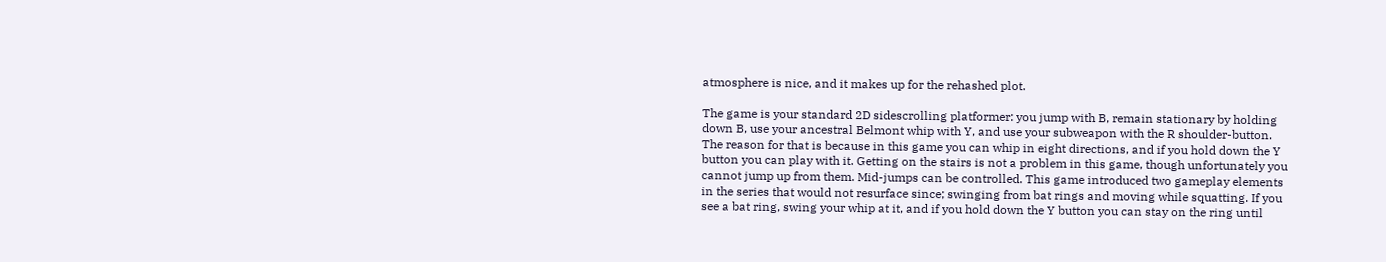atmosphere is nice, and it makes up for the rehashed plot.

The game is your standard 2D sidescrolling platformer: you jump with B, remain stationary by holding down B, use your ancestral Belmont whip with Y, and use your subweapon with the R shoulder-button. The reason for that is because in this game you can whip in eight directions, and if you hold down the Y button you can play with it. Getting on the stairs is not a problem in this game, though unfortunately you cannot jump up from them. Mid-jumps can be controlled. This game introduced two gameplay elements in the series that would not resurface since; swinging from bat rings and moving while squatting. If you see a bat ring, swing your whip at it, and if you hold down the Y button you can stay on the ring until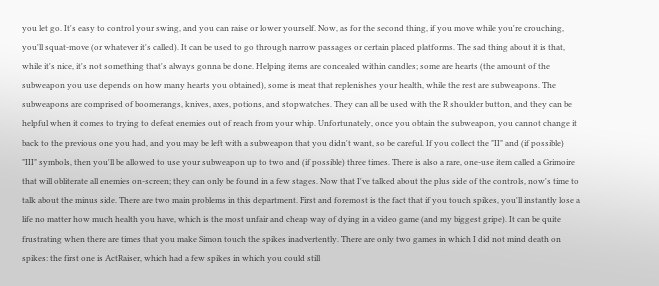you let go. It's easy to control your swing, and you can raise or lower yourself. Now, as for the second thing, if you move while you're crouching, you'll squat-move (or whatever it's called). It can be used to go through narrow passages or certain placed platforms. The sad thing about it is that, while it's nice, it's not something that's always gonna be done. Helping items are concealed within candles; some are hearts (the amount of the subweapon you use depends on how many hearts you obtained), some is meat that replenishes your health, while the rest are subweapons. The subweapons are comprised of boomerangs, knives, axes, potions, and stopwatches. They can all be used with the R shoulder button, and they can be helpful when it comes to trying to defeat enemies out of reach from your whip. Unfortunately, once you obtain the subweapon, you cannot change it back to the previous one you had, and you may be left with a subweapon that you didn't want, so be careful. If you collect the "II" and (if possible) "III" symbols, then you'll be allowed to use your subweapon up to two and (if possible) three times. There is also a rare, one-use item called a Grimoire that will obliterate all enemies on-screen; they can only be found in a few stages. Now that I've talked about the plus side of the controls, now's time to talk about the minus side. There are two main problems in this department. First and foremost is the fact that if you touch spikes, you'll instantly lose a life no matter how much health you have, which is the most unfair and cheap way of dying in a video game (and my biggest gripe). It can be quite frustrating when there are times that you make Simon touch the spikes inadvertently. There are only two games in which I did not mind death on spikes: the first one is ActRaiser, which had a few spikes in which you could still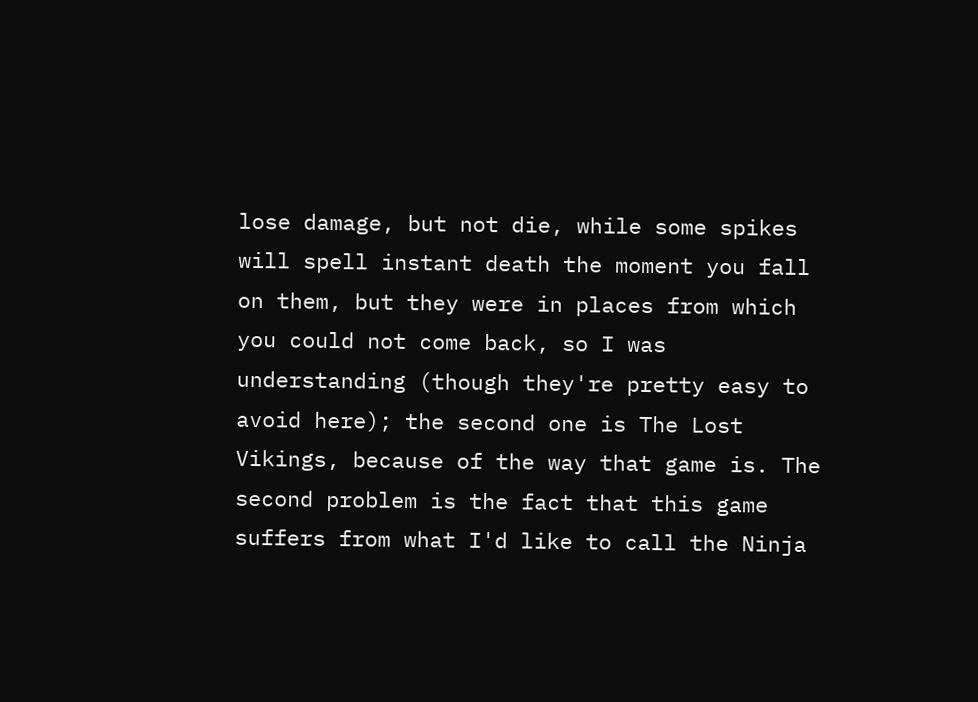lose damage, but not die, while some spikes will spell instant death the moment you fall on them, but they were in places from which you could not come back, so I was understanding (though they're pretty easy to avoid here); the second one is The Lost Vikings, because of the way that game is. The second problem is the fact that this game suffers from what I'd like to call the Ninja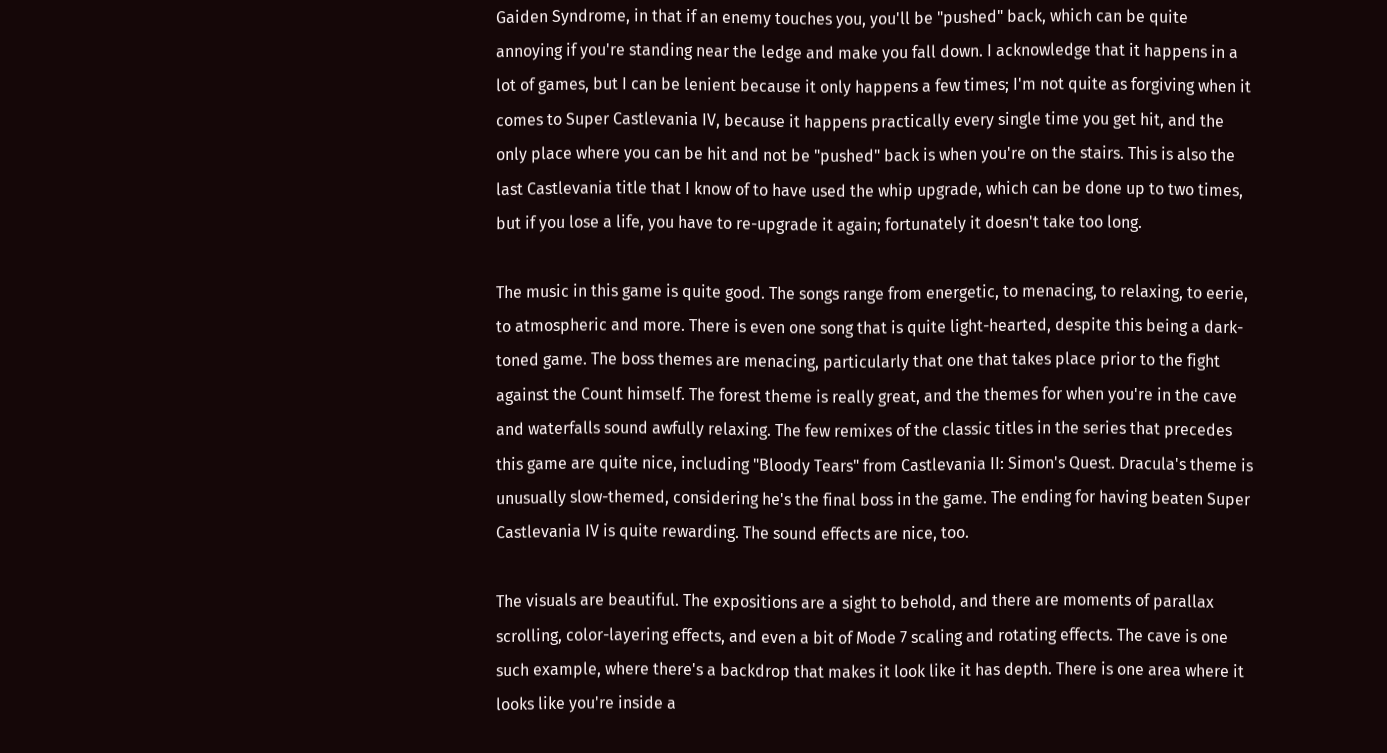Gaiden Syndrome, in that if an enemy touches you, you'll be "pushed" back, which can be quite annoying if you're standing near the ledge and make you fall down. I acknowledge that it happens in a lot of games, but I can be lenient because it only happens a few times; I'm not quite as forgiving when it comes to Super Castlevania IV, because it happens practically every single time you get hit, and the only place where you can be hit and not be "pushed" back is when you're on the stairs. This is also the last Castlevania title that I know of to have used the whip upgrade, which can be done up to two times, but if you lose a life, you have to re-upgrade it again; fortunately it doesn't take too long.

The music in this game is quite good. The songs range from energetic, to menacing, to relaxing, to eerie, to atmospheric and more. There is even one song that is quite light-hearted, despite this being a dark-toned game. The boss themes are menacing, particularly that one that takes place prior to the fight against the Count himself. The forest theme is really great, and the themes for when you're in the cave and waterfalls sound awfully relaxing. The few remixes of the classic titles in the series that precedes this game are quite nice, including "Bloody Tears" from Castlevania II: Simon's Quest. Dracula's theme is unusually slow-themed, considering he's the final boss in the game. The ending for having beaten Super Castlevania IV is quite rewarding. The sound effects are nice, too.

The visuals are beautiful. The expositions are a sight to behold, and there are moments of parallax scrolling, color-layering effects, and even a bit of Mode 7 scaling and rotating effects. The cave is one such example, where there's a backdrop that makes it look like it has depth. There is one area where it looks like you're inside a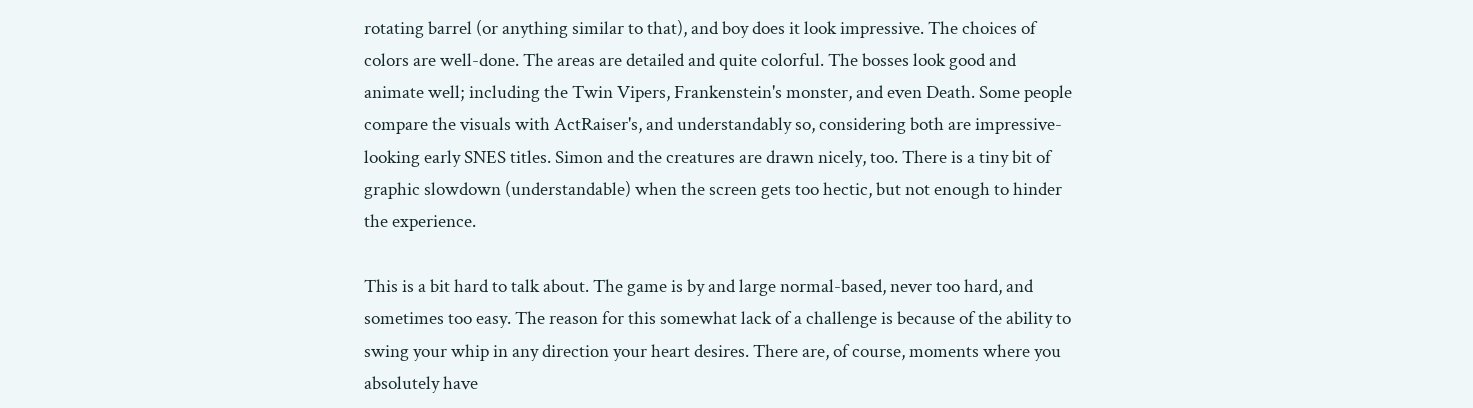rotating barrel (or anything similar to that), and boy does it look impressive. The choices of colors are well-done. The areas are detailed and quite colorful. The bosses look good and animate well; including the Twin Vipers, Frankenstein's monster, and even Death. Some people compare the visuals with ActRaiser's, and understandably so, considering both are impressive-looking early SNES titles. Simon and the creatures are drawn nicely, too. There is a tiny bit of graphic slowdown (understandable) when the screen gets too hectic, but not enough to hinder the experience.

This is a bit hard to talk about. The game is by and large normal-based, never too hard, and sometimes too easy. The reason for this somewhat lack of a challenge is because of the ability to swing your whip in any direction your heart desires. There are, of course, moments where you absolutely have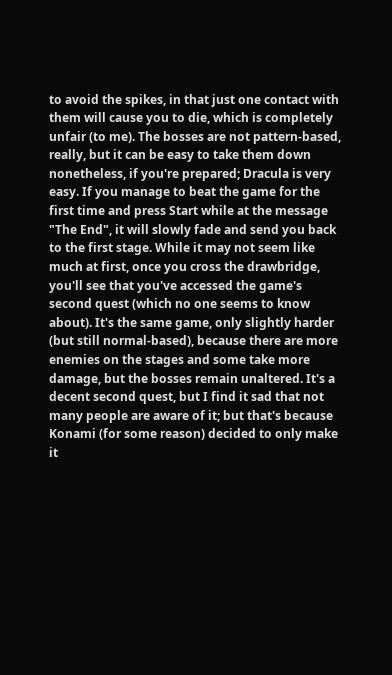to avoid the spikes, in that just one contact with them will cause you to die, which is completely unfair (to me). The bosses are not pattern-based, really, but it can be easy to take them down nonetheless, if you're prepared; Dracula is very easy. If you manage to beat the game for the first time and press Start while at the message "The End", it will slowly fade and send you back to the first stage. While it may not seem like much at first, once you cross the drawbridge, you'll see that you've accessed the game's second quest (which no one seems to know about). It's the same game, only slightly harder (but still normal-based), because there are more enemies on the stages and some take more damage, but the bosses remain unaltered. It's a decent second quest, but I find it sad that not many people are aware of it; but that's because Konami (for some reason) decided to only make it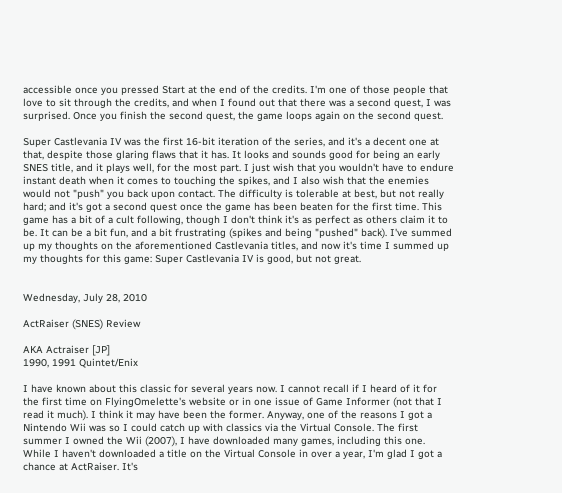accessible once you pressed Start at the end of the credits. I'm one of those people that love to sit through the credits, and when I found out that there was a second quest, I was surprised. Once you finish the second quest, the game loops again on the second quest.

Super Castlevania IV was the first 16-bit iteration of the series, and it's a decent one at that, despite those glaring flaws that it has. It looks and sounds good for being an early SNES title, and it plays well, for the most part. I just wish that you wouldn't have to endure instant death when it comes to touching the spikes, and I also wish that the enemies would not "push" you back upon contact. The difficulty is tolerable at best, but not really hard; and it's got a second quest once the game has been beaten for the first time. This game has a bit of a cult following, though I don't think it's as perfect as others claim it to be. It can be a bit fun, and a bit frustrating (spikes and being "pushed" back). I've summed up my thoughts on the aforementioned Castlevania titles, and now it's time I summed up my thoughts for this game: Super Castlevania IV is good, but not great.


Wednesday, July 28, 2010

ActRaiser (SNES) Review

AKA Actraiser [JP]
1990, 1991 Quintet/Enix

I have known about this classic for several years now. I cannot recall if I heard of it for the first time on FlyingOmelette's website or in one issue of Game Informer (not that I read it much). I think it may have been the former. Anyway, one of the reasons I got a Nintendo Wii was so I could catch up with classics via the Virtual Console. The first summer I owned the Wii (2007), I have downloaded many games, including this one. While I haven't downloaded a title on the Virtual Console in over a year, I'm glad I got a chance at ActRaiser. It's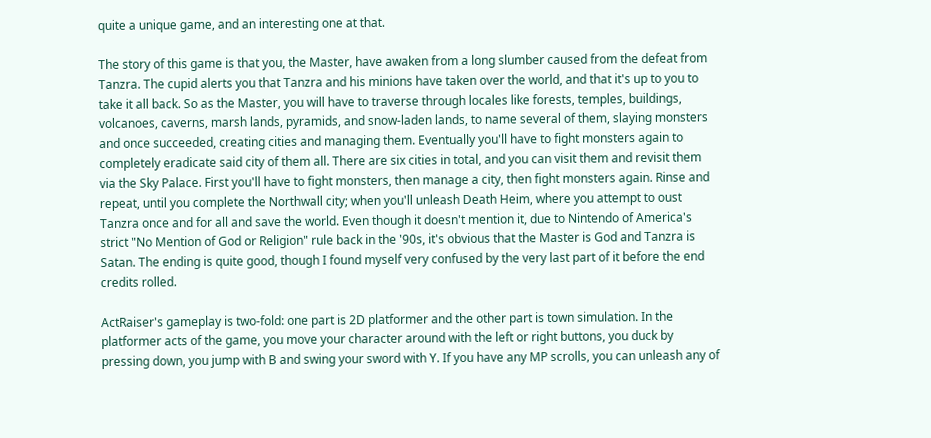quite a unique game, and an interesting one at that.

The story of this game is that you, the Master, have awaken from a long slumber caused from the defeat from Tanzra. The cupid alerts you that Tanzra and his minions have taken over the world, and that it's up to you to take it all back. So as the Master, you will have to traverse through locales like forests, temples, buildings, volcanoes, caverns, marsh lands, pyramids, and snow-laden lands, to name several of them, slaying monsters and once succeeded, creating cities and managing them. Eventually you'll have to fight monsters again to completely eradicate said city of them all. There are six cities in total, and you can visit them and revisit them via the Sky Palace. First you'll have to fight monsters, then manage a city, then fight monsters again. Rinse and repeat, until you complete the Northwall city; when you'll unleash Death Heim, where you attempt to oust Tanzra once and for all and save the world. Even though it doesn't mention it, due to Nintendo of America's strict "No Mention of God or Religion" rule back in the '90s, it's obvious that the Master is God and Tanzra is Satan. The ending is quite good, though I found myself very confused by the very last part of it before the end credits rolled.

ActRaiser's gameplay is two-fold: one part is 2D platformer and the other part is town simulation. In the platformer acts of the game, you move your character around with the left or right buttons, you duck by pressing down, you jump with B and swing your sword with Y. If you have any MP scrolls, you can unleash any of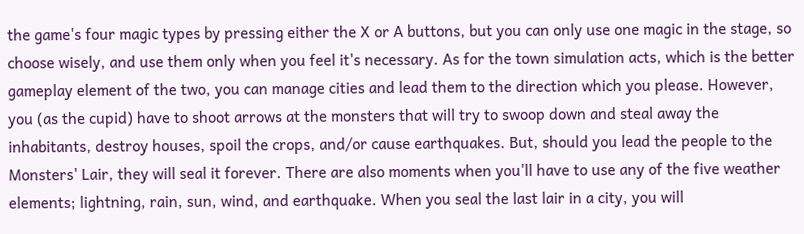the game's four magic types by pressing either the X or A buttons, but you can only use one magic in the stage, so choose wisely, and use them only when you feel it's necessary. As for the town simulation acts, which is the better gameplay element of the two, you can manage cities and lead them to the direction which you please. However, you (as the cupid) have to shoot arrows at the monsters that will try to swoop down and steal away the inhabitants, destroy houses, spoil the crops, and/or cause earthquakes. But, should you lead the people to the Monsters' Lair, they will seal it forever. There are also moments when you'll have to use any of the five weather elements; lightning, rain, sun, wind, and earthquake. When you seal the last lair in a city, you will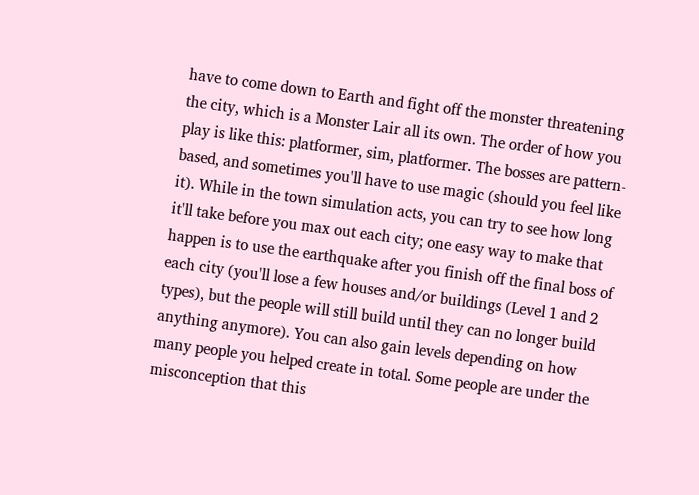have to come down to Earth and fight off the monster threatening the city, which is a Monster Lair all its own. The order of how you play is like this: platformer, sim, platformer. The bosses are pattern-based, and sometimes you'll have to use magic (should you feel like it). While in the town simulation acts, you can try to see how long it'll take before you max out each city; one easy way to make that happen is to use the earthquake after you finish off the final boss of each city (you'll lose a few houses and/or buildings (Level 1 and 2 types), but the people will still build until they can no longer build anything anymore). You can also gain levels depending on how many people you helped create in total. Some people are under the misconception that this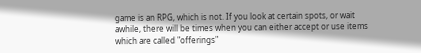game is an RPG, which is not. If you look at certain spots, or wait awhile, there will be times when you can either accept or use items which are called "offerings"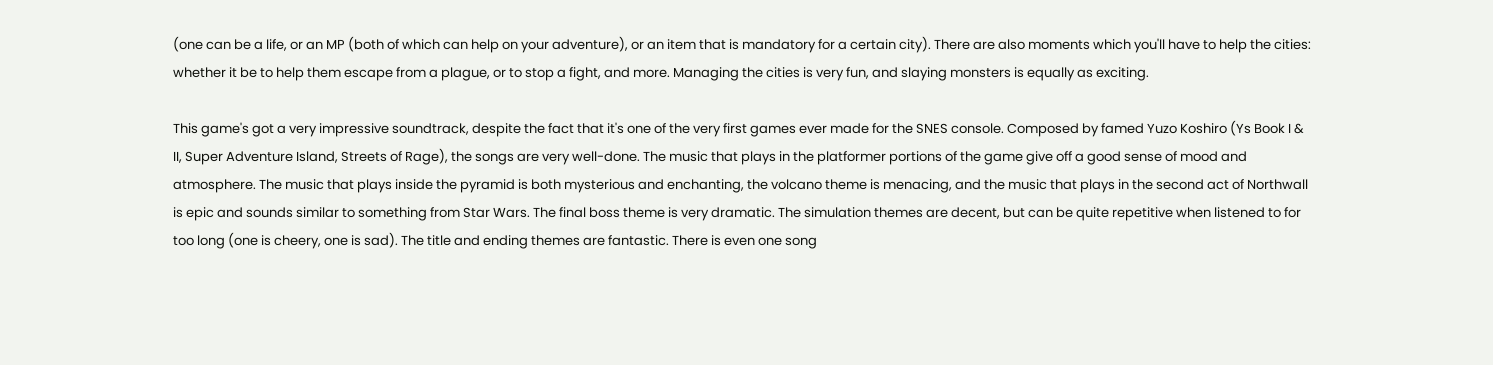(one can be a life, or an MP (both of which can help on your adventure), or an item that is mandatory for a certain city). There are also moments which you'll have to help the cities: whether it be to help them escape from a plague, or to stop a fight, and more. Managing the cities is very fun, and slaying monsters is equally as exciting.

This game's got a very impressive soundtrack, despite the fact that it's one of the very first games ever made for the SNES console. Composed by famed Yuzo Koshiro (Ys Book I & II, Super Adventure Island, Streets of Rage), the songs are very well-done. The music that plays in the platformer portions of the game give off a good sense of mood and atmosphere. The music that plays inside the pyramid is both mysterious and enchanting, the volcano theme is menacing, and the music that plays in the second act of Northwall is epic and sounds similar to something from Star Wars. The final boss theme is very dramatic. The simulation themes are decent, but can be quite repetitive when listened to for too long (one is cheery, one is sad). The title and ending themes are fantastic. There is even one song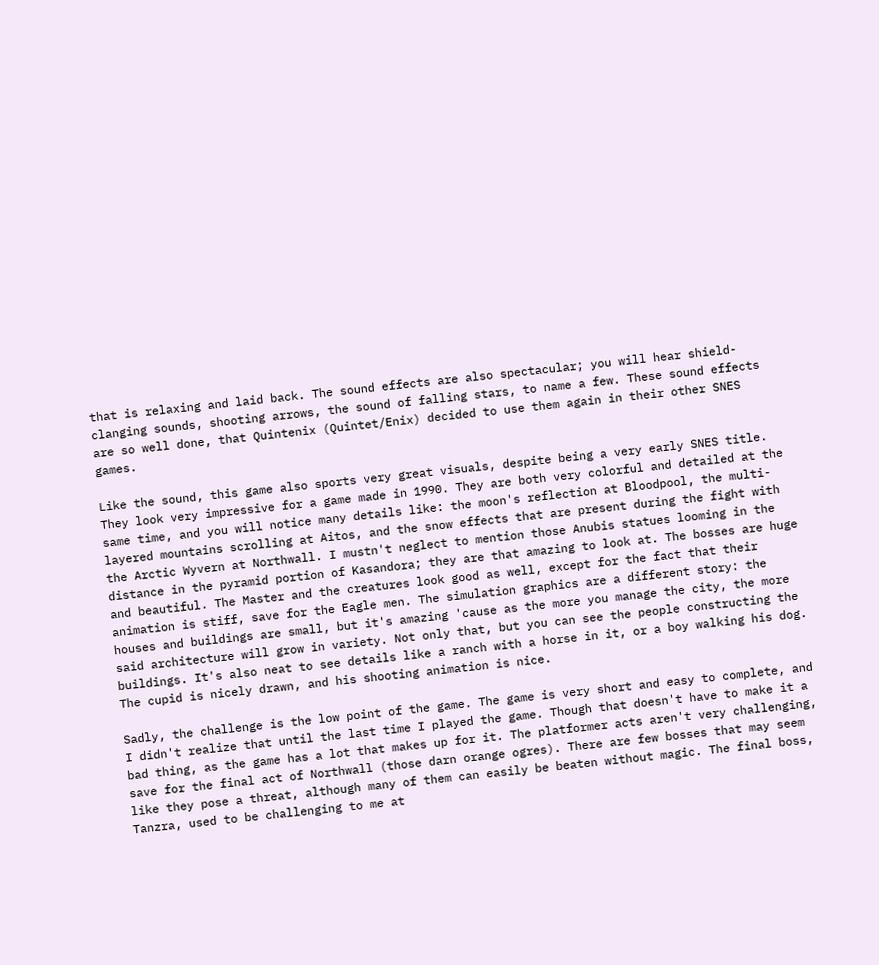that is relaxing and laid back. The sound effects are also spectacular; you will hear shield-clanging sounds, shooting arrows, the sound of falling stars, to name a few. These sound effects are so well done, that Quintenix (Quintet/Enix) decided to use them again in their other SNES games.

Like the sound, this game also sports very great visuals, despite being a very early SNES title. They look very impressive for a game made in 1990. They are both very colorful and detailed at the same time, and you will notice many details like: the moon's reflection at Bloodpool, the multi-layered mountains scrolling at Aitos, and the snow effects that are present during the fight with the Arctic Wyvern at Northwall. I mustn't neglect to mention those Anubis statues looming in the distance in the pyramid portion of Kasandora; they are that amazing to look at. The bosses are huge and beautiful. The Master and the creatures look good as well, except for the fact that their animation is stiff, save for the Eagle men. The simulation graphics are a different story: the houses and buildings are small, but it's amazing 'cause as the more you manage the city, the more said architecture will grow in variety. Not only that, but you can see the people constructing the buildings. It's also neat to see details like a ranch with a horse in it, or a boy walking his dog. The cupid is nicely drawn, and his shooting animation is nice.

Sadly, the challenge is the low point of the game. The game is very short and easy to complete, and I didn't realize that until the last time I played the game. Though that doesn't have to make it a bad thing, as the game has a lot that makes up for it. The platformer acts aren't very challenging, save for the final act of Northwall (those darn orange ogres). There are few bosses that may seem like they pose a threat, although many of them can easily be beaten without magic. The final boss, Tanzra, used to be challenging to me at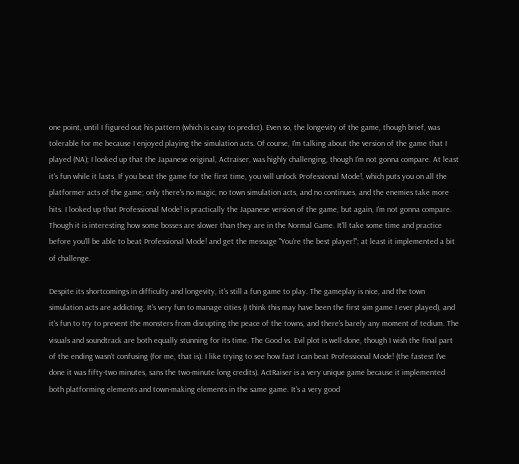one point, until I figured out his pattern (which is easy to predict). Even so, the longevity of the game, though brief, was tolerable for me because I enjoyed playing the simulation acts. Of course, I'm talking about the version of the game that I played (NA); I looked up that the Japanese original, Actraiser, was highly challenging, though I'm not gonna compare. At least it's fun while it lasts. If you beat the game for the first time, you will unlock Professional Mode!, which puts you on all the platformer acts of the game; only there's no magic, no town simulation acts, and no continues, and the enemies take more hits. I looked up that Professional Mode! is practically the Japanese version of the game, but again, I'm not gonna compare. Though it is interesting how some bosses are slower than they are in the Normal Game. It'll take some time and practice before you'll be able to beat Professional Mode! and get the message "You're the best player!"; at least it implemented a bit of challenge.

Despite its shortcomings in difficulty and longevity, it's still a fun game to play. The gameplay is nice, and the town simulation acts are addicting. It's very fun to manage cities (I think this may have been the first sim game I ever played), and it's fun to try to prevent the monsters from disrupting the peace of the towns, and there's barely any moment of tedium. The visuals and soundtrack are both equally stunning for its time. The Good vs. Evil plot is well-done, though I wish the final part of the ending wasn't confusing (for me, that is). I like trying to see how fast I can beat Professional Mode! (the fastest I've done it was fifty-two minutes, sans the two-minute long credits). ActRaiser is a very unique game because it implemented both platforming elements and town-making elements in the same game. It's a very good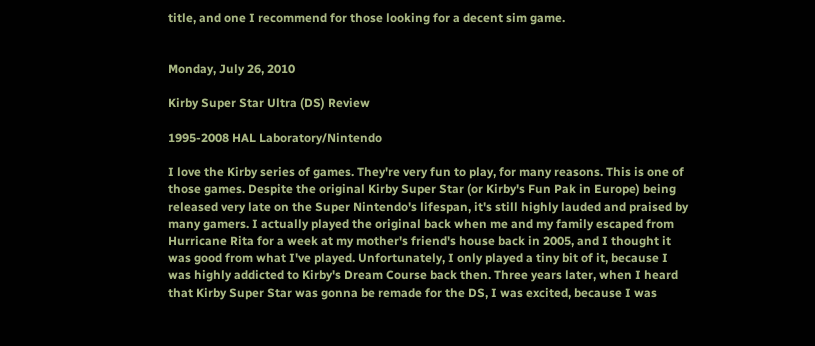title, and one I recommend for those looking for a decent sim game.


Monday, July 26, 2010

Kirby Super Star Ultra (DS) Review

1995-2008 HAL Laboratory/Nintendo

I love the Kirby series of games. They're very fun to play, for many reasons. This is one of those games. Despite the original Kirby Super Star (or Kirby's Fun Pak in Europe) being released very late on the Super Nintendo's lifespan, it's still highly lauded and praised by many gamers. I actually played the original back when me and my family escaped from Hurricane Rita for a week at my mother's friend's house back in 2005, and I thought it was good from what I've played. Unfortunately, I only played a tiny bit of it, because I was highly addicted to Kirby's Dream Course back then. Three years later, when I heard that Kirby Super Star was gonna be remade for the DS, I was excited, because I was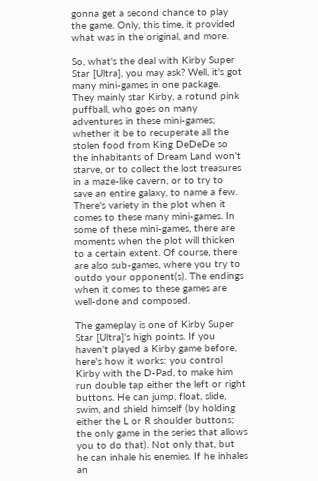gonna get a second chance to play the game. Only, this time, it provided what was in the original, and more.

So, what's the deal with Kirby Super Star [Ultra], you may ask? Well, it's got many mini-games in one package. They mainly star Kirby, a rotund pink puffball, who goes on many adventures in these mini-games; whether it be to recuperate all the stolen food from King DeDeDe so the inhabitants of Dream Land won't starve, or to collect the lost treasures in a maze-like cavern, or to try to save an entire galaxy, to name a few. There's variety in the plot when it comes to these many mini-games. In some of these mini-games, there are moments when the plot will thicken to a certain extent. Of course, there are also sub-games, where you try to outdo your opponent(s). The endings when it comes to these games are well-done and composed.

The gameplay is one of Kirby Super Star [Ultra]'s high points. If you haven't played a Kirby game before, here's how it works: you control Kirby with the D-Pad, to make him run double tap either the left or right buttons. He can jump, float, slide, swim, and shield himself (by holding either the L or R shoulder buttons; the only game in the series that allows you to do that). Not only that, but he can inhale his enemies. If he inhales an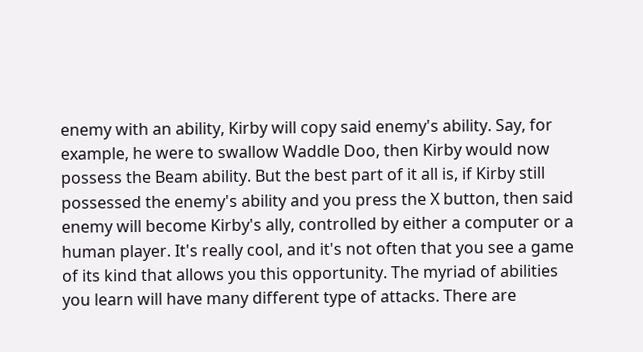enemy with an ability, Kirby will copy said enemy's ability. Say, for example, he were to swallow Waddle Doo, then Kirby would now possess the Beam ability. But the best part of it all is, if Kirby still possessed the enemy's ability and you press the X button, then said enemy will become Kirby's ally, controlled by either a computer or a human player. It's really cool, and it's not often that you see a game of its kind that allows you this opportunity. The myriad of abilities you learn will have many different type of attacks. There are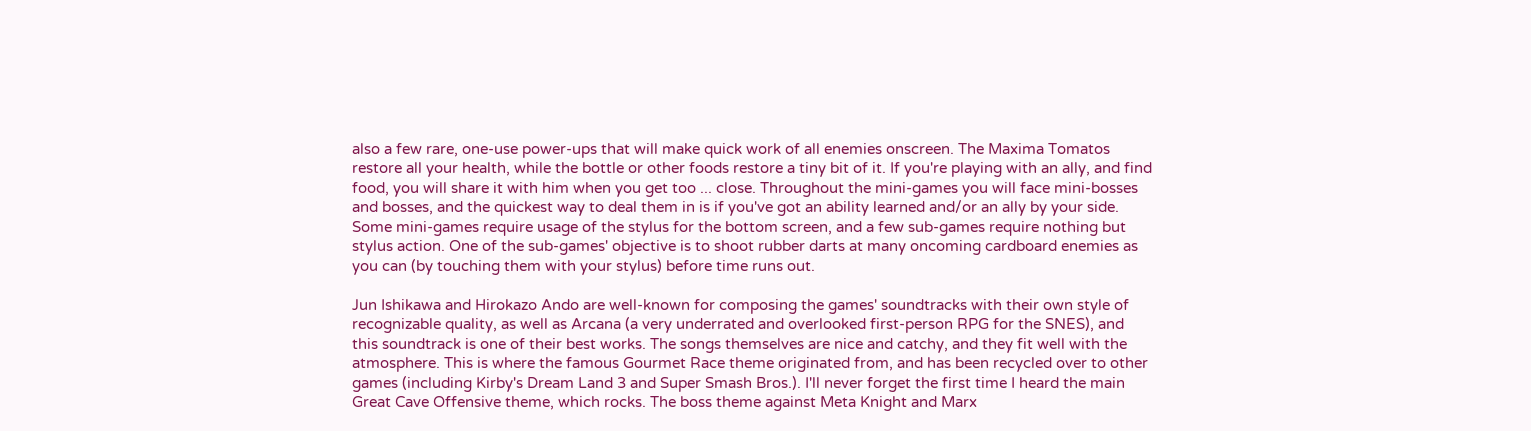also a few rare, one-use power-ups that will make quick work of all enemies onscreen. The Maxima Tomatos restore all your health, while the bottle or other foods restore a tiny bit of it. If you're playing with an ally, and find food, you will share it with him when you get too ... close. Throughout the mini-games you will face mini-bosses and bosses, and the quickest way to deal them in is if you've got an ability learned and/or an ally by your side. Some mini-games require usage of the stylus for the bottom screen, and a few sub-games require nothing but stylus action. One of the sub-games' objective is to shoot rubber darts at many oncoming cardboard enemies as you can (by touching them with your stylus) before time runs out.

Jun Ishikawa and Hirokazo Ando are well-known for composing the games' soundtracks with their own style of recognizable quality, as well as Arcana (a very underrated and overlooked first-person RPG for the SNES), and this soundtrack is one of their best works. The songs themselves are nice and catchy, and they fit well with the atmosphere. This is where the famous Gourmet Race theme originated from, and has been recycled over to other games (including Kirby's Dream Land 3 and Super Smash Bros.). I'll never forget the first time I heard the main Great Cave Offensive theme, which rocks. The boss theme against Meta Knight and Marx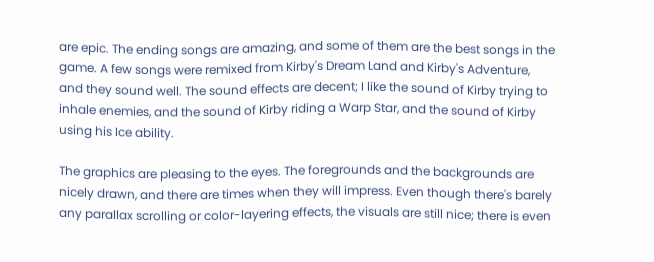are epic. The ending songs are amazing, and some of them are the best songs in the game. A few songs were remixed from Kirby's Dream Land and Kirby's Adventure, and they sound well. The sound effects are decent; I like the sound of Kirby trying to inhale enemies, and the sound of Kirby riding a Warp Star, and the sound of Kirby using his Ice ability.

The graphics are pleasing to the eyes. The foregrounds and the backgrounds are nicely drawn, and there are times when they will impress. Even though there's barely any parallax scrolling or color-layering effects, the visuals are still nice; there is even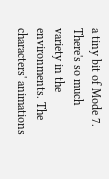a tiny bit of Mode 7. There's so much variety in the environments. The characters' animations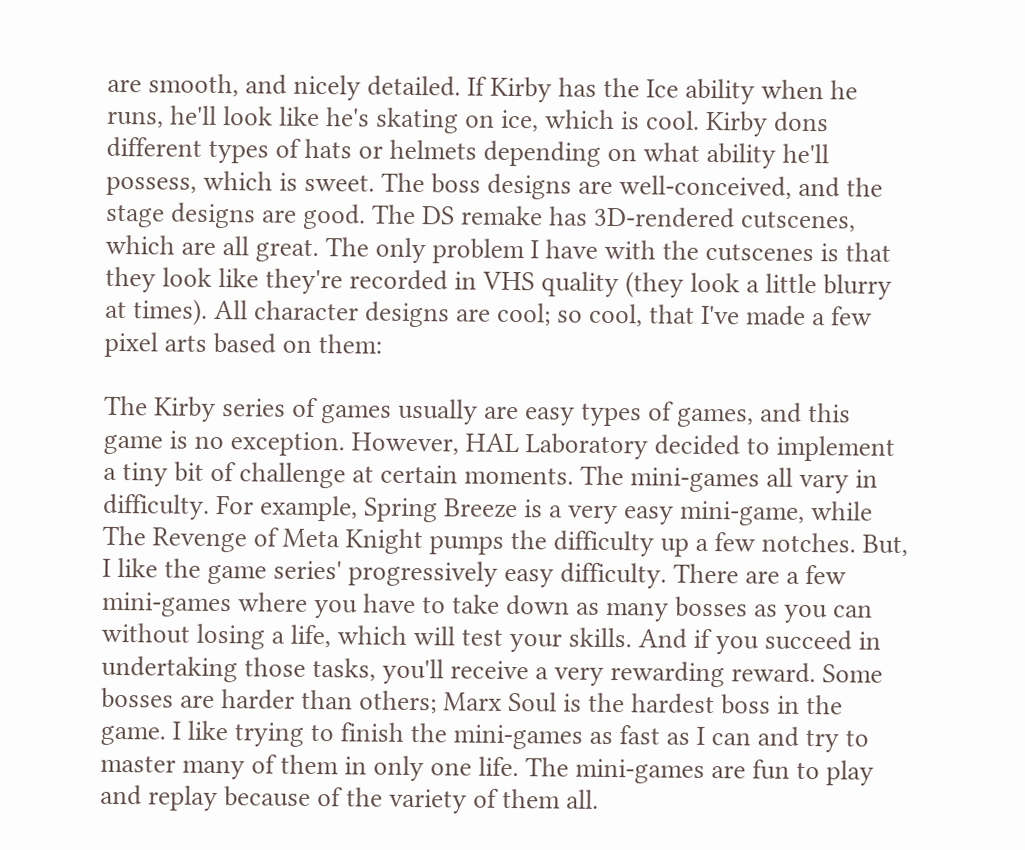are smooth, and nicely detailed. If Kirby has the Ice ability when he runs, he'll look like he's skating on ice, which is cool. Kirby dons different types of hats or helmets depending on what ability he'll possess, which is sweet. The boss designs are well-conceived, and the stage designs are good. The DS remake has 3D-rendered cutscenes, which are all great. The only problem I have with the cutscenes is that they look like they're recorded in VHS quality (they look a little blurry at times). All character designs are cool; so cool, that I've made a few pixel arts based on them:

The Kirby series of games usually are easy types of games, and this game is no exception. However, HAL Laboratory decided to implement a tiny bit of challenge at certain moments. The mini-games all vary in difficulty. For example, Spring Breeze is a very easy mini-game, while The Revenge of Meta Knight pumps the difficulty up a few notches. But, I like the game series' progressively easy difficulty. There are a few mini-games where you have to take down as many bosses as you can without losing a life, which will test your skills. And if you succeed in undertaking those tasks, you'll receive a very rewarding reward. Some bosses are harder than others; Marx Soul is the hardest boss in the game. I like trying to finish the mini-games as fast as I can and try to master many of them in only one life. The mini-games are fun to play and replay because of the variety of them all.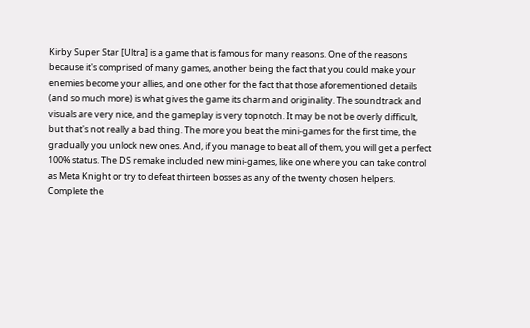Kirby Super Star [Ultra] is a game that is famous for many reasons. One of the reasons because it's comprised of many games, another being the fact that you could make your enemies become your allies, and one other for the fact that those aforementioned details (and so much more) is what gives the game its charm and originality. The soundtrack and visuals are very nice, and the gameplay is very topnotch. It may be not be overly difficult, but that's not really a bad thing. The more you beat the mini-games for the first time, the gradually you unlock new ones. And, if you manage to beat all of them, you will get a perfect 100% status. The DS remake included new mini-games, like one where you can take control as Meta Knight or try to defeat thirteen bosses as any of the twenty chosen helpers. Complete the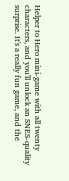Helper to Hero mini-game with all twenty characters, and you'll unlock an SNES-quality surprise. It's a really fun game, and the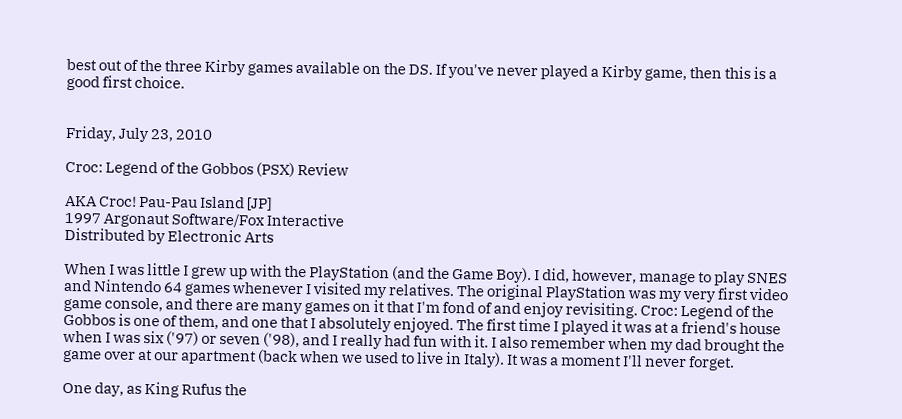best out of the three Kirby games available on the DS. If you've never played a Kirby game, then this is a good first choice.


Friday, July 23, 2010

Croc: Legend of the Gobbos (PSX) Review

AKA Croc! Pau-Pau Island [JP]
1997 Argonaut Software/Fox Interactive
Distributed by Electronic Arts

When I was little I grew up with the PlayStation (and the Game Boy). I did, however, manage to play SNES and Nintendo 64 games whenever I visited my relatives. The original PlayStation was my very first video game console, and there are many games on it that I'm fond of and enjoy revisiting. Croc: Legend of the Gobbos is one of them, and one that I absolutely enjoyed. The first time I played it was at a friend's house when I was six ('97) or seven ('98), and I really had fun with it. I also remember when my dad brought the game over at our apartment (back when we used to live in Italy). It was a moment I'll never forget.

One day, as King Rufus the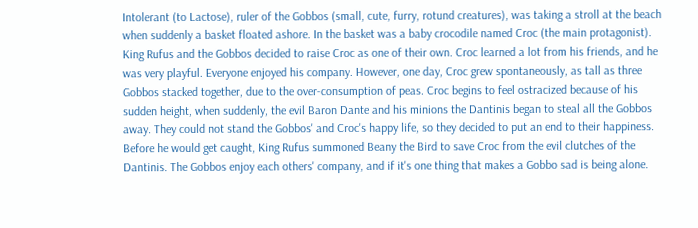Intolerant (to Lactose), ruler of the Gobbos (small, cute, furry, rotund creatures), was taking a stroll at the beach when suddenly a basket floated ashore. In the basket was a baby crocodile named Croc (the main protagonist). King Rufus and the Gobbos decided to raise Croc as one of their own. Croc learned a lot from his friends, and he was very playful. Everyone enjoyed his company. However, one day, Croc grew spontaneously, as tall as three Gobbos stacked together, due to the over-consumption of peas. Croc begins to feel ostracized because of his sudden height, when suddenly, the evil Baron Dante and his minions the Dantinis began to steal all the Gobbos away. They could not stand the Gobbos' and Croc's happy life, so they decided to put an end to their happiness. Before he would get caught, King Rufus summoned Beany the Bird to save Croc from the evil clutches of the Dantinis. The Gobbos enjoy each others' company, and if it's one thing that makes a Gobbo sad is being alone.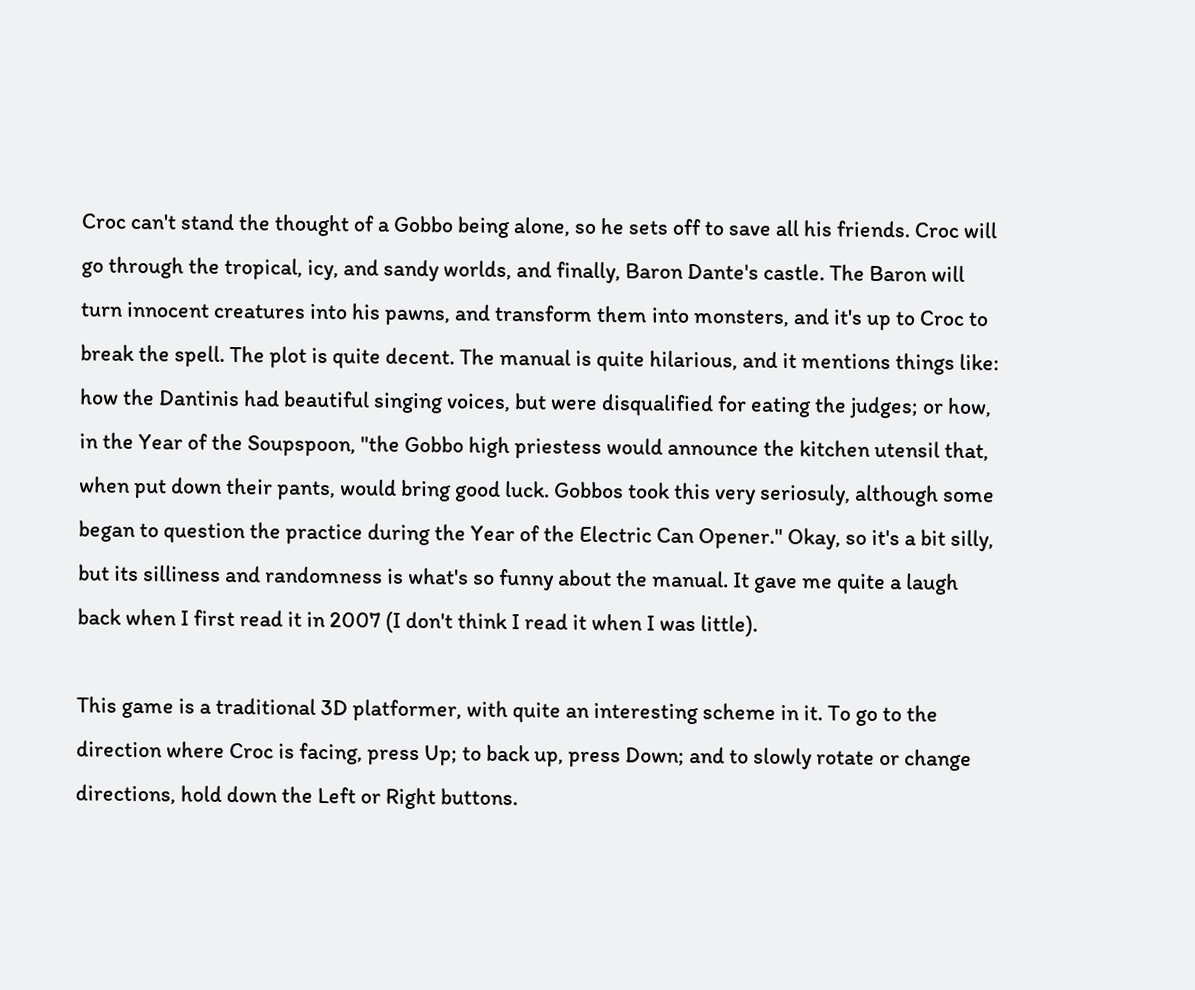Croc can't stand the thought of a Gobbo being alone, so he sets off to save all his friends. Croc will go through the tropical, icy, and sandy worlds, and finally, Baron Dante's castle. The Baron will turn innocent creatures into his pawns, and transform them into monsters, and it's up to Croc to break the spell. The plot is quite decent. The manual is quite hilarious, and it mentions things like: how the Dantinis had beautiful singing voices, but were disqualified for eating the judges; or how, in the Year of the Soupspoon, "the Gobbo high priestess would announce the kitchen utensil that, when put down their pants, would bring good luck. Gobbos took this very seriosuly, although some began to question the practice during the Year of the Electric Can Opener." Okay, so it's a bit silly, but its silliness and randomness is what's so funny about the manual. It gave me quite a laugh back when I first read it in 2007 (I don't think I read it when I was little).

This game is a traditional 3D platformer, with quite an interesting scheme in it. To go to the direction where Croc is facing, press Up; to back up, press Down; and to slowly rotate or change directions, hold down the Left or Right buttons.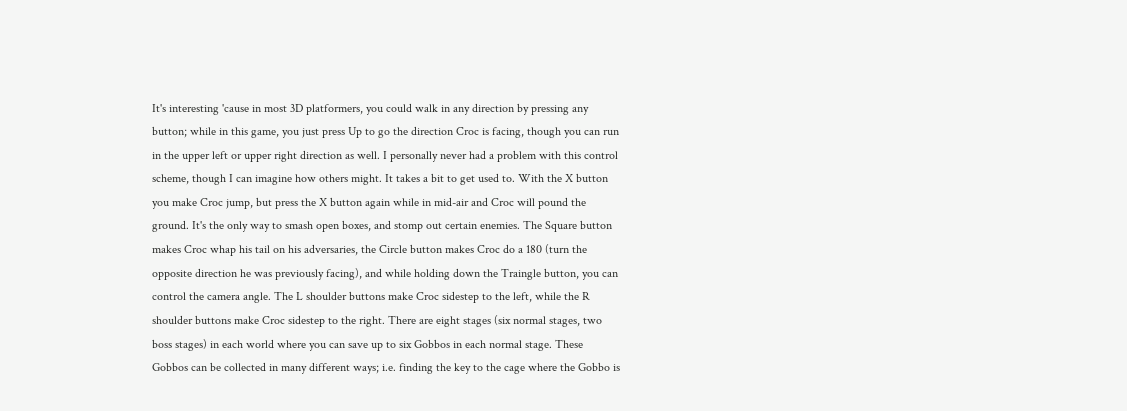It's interesting 'cause in most 3D platformers, you could walk in any direction by pressing any button; while in this game, you just press Up to go the direction Croc is facing, though you can run in the upper left or upper right direction as well. I personally never had a problem with this control scheme, though I can imagine how others might. It takes a bit to get used to. With the X button you make Croc jump, but press the X button again while in mid-air and Croc will pound the ground. It's the only way to smash open boxes, and stomp out certain enemies. The Square button makes Croc whap his tail on his adversaries, the Circle button makes Croc do a 180 (turn the opposite direction he was previously facing), and while holding down the Traingle button, you can control the camera angle. The L shoulder buttons make Croc sidestep to the left, while the R shoulder buttons make Croc sidestep to the right. There are eight stages (six normal stages, two boss stages) in each world where you can save up to six Gobbos in each normal stage. These Gobbos can be collected in many different ways; i.e. finding the key to the cage where the Gobbo is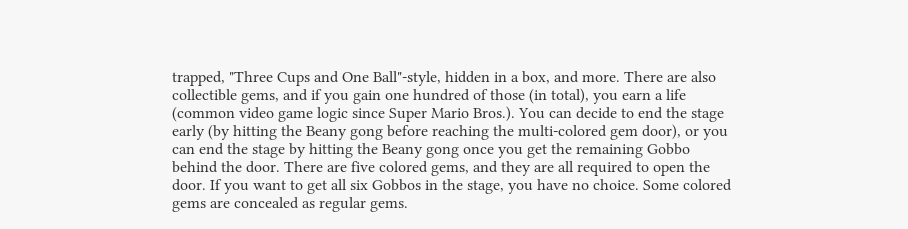trapped, "Three Cups and One Ball"-style, hidden in a box, and more. There are also collectible gems, and if you gain one hundred of those (in total), you earn a life (common video game logic since Super Mario Bros.). You can decide to end the stage early (by hitting the Beany gong before reaching the multi-colored gem door), or you can end the stage by hitting the Beany gong once you get the remaining Gobbo behind the door. There are five colored gems, and they are all required to open the door. If you want to get all six Gobbos in the stage, you have no choice. Some colored gems are concealed as regular gems.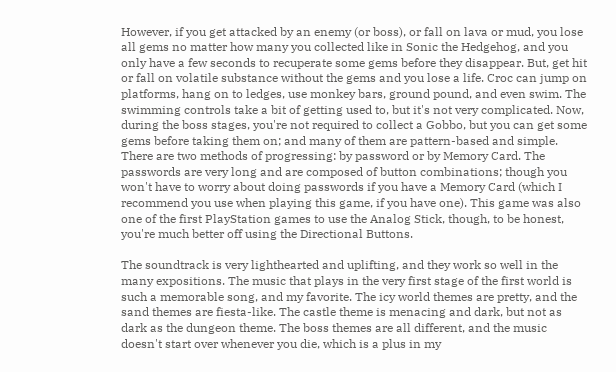However, if you get attacked by an enemy (or boss), or fall on lava or mud, you lose all gems no matter how many you collected like in Sonic the Hedgehog, and you only have a few seconds to recuperate some gems before they disappear. But, get hit or fall on volatile substance without the gems and you lose a life. Croc can jump on platforms, hang on to ledges, use monkey bars, ground pound, and even swim. The swimming controls take a bit of getting used to, but it's not very complicated. Now, during the boss stages, you're not required to collect a Gobbo, but you can get some gems before taking them on; and many of them are pattern-based and simple. There are two methods of progressing: by password or by Memory Card. The passwords are very long and are composed of button combinations; though you won't have to worry about doing passwords if you have a Memory Card (which I recommend you use when playing this game, if you have one). This game was also one of the first PlayStation games to use the Analog Stick, though, to be honest, you're much better off using the Directional Buttons.

The soundtrack is very lighthearted and uplifting, and they work so well in the many expositions. The music that plays in the very first stage of the first world is such a memorable song, and my favorite. The icy world themes are pretty, and the sand themes are fiesta-like. The castle theme is menacing and dark, but not as dark as the dungeon theme. The boss themes are all different, and the music doesn't start over whenever you die, which is a plus in my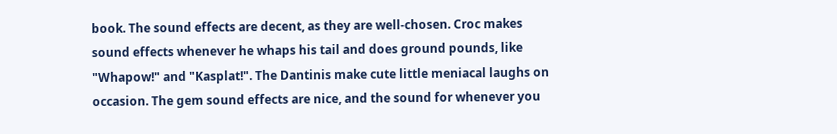book. The sound effects are decent, as they are well-chosen. Croc makes sound effects whenever he whaps his tail and does ground pounds, like "Whapow!" and "Kasplat!". The Dantinis make cute little meniacal laughs on occasion. The gem sound effects are nice, and the sound for whenever you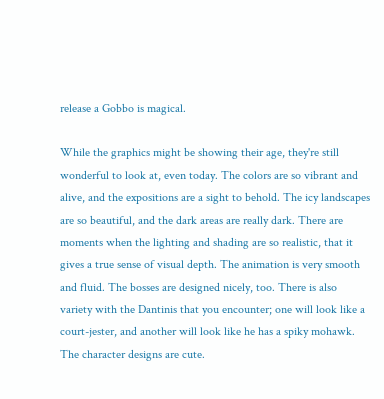release a Gobbo is magical.

While the graphics might be showing their age, they're still wonderful to look at, even today. The colors are so vibrant and alive, and the expositions are a sight to behold. The icy landscapes are so beautiful, and the dark areas are really dark. There are moments when the lighting and shading are so realistic, that it gives a true sense of visual depth. The animation is very smooth and fluid. The bosses are designed nicely, too. There is also variety with the Dantinis that you encounter; one will look like a court-jester, and another will look like he has a spiky mohawk. The character designs are cute.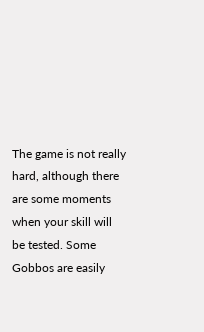The game is not really hard, although there are some moments when your skill will be tested. Some Gobbos are easily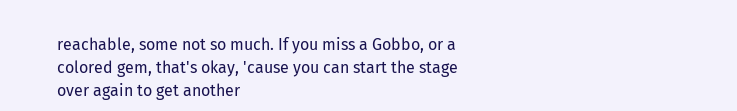reachable, some not so much. If you miss a Gobbo, or a colored gem, that's okay, 'cause you can start the stage over again to get another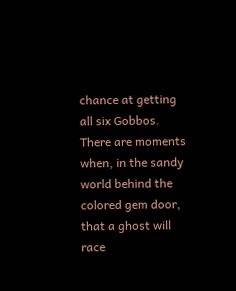chance at getting all six Gobbos. There are moments when, in the sandy world behind the colored gem door, that a ghost will race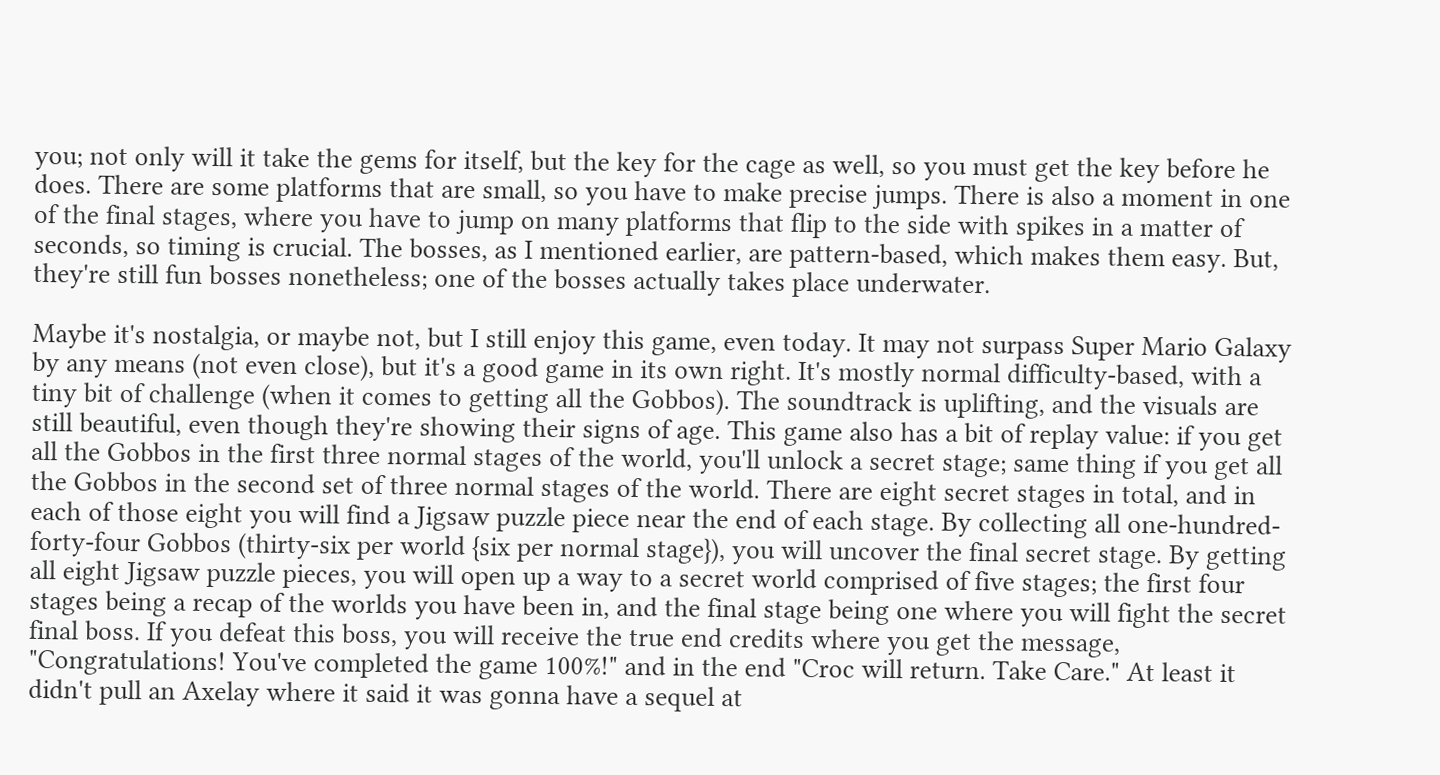you; not only will it take the gems for itself, but the key for the cage as well, so you must get the key before he does. There are some platforms that are small, so you have to make precise jumps. There is also a moment in one of the final stages, where you have to jump on many platforms that flip to the side with spikes in a matter of seconds, so timing is crucial. The bosses, as I mentioned earlier, are pattern-based, which makes them easy. But, they're still fun bosses nonetheless; one of the bosses actually takes place underwater.

Maybe it's nostalgia, or maybe not, but I still enjoy this game, even today. It may not surpass Super Mario Galaxy by any means (not even close), but it's a good game in its own right. It's mostly normal difficulty-based, with a tiny bit of challenge (when it comes to getting all the Gobbos). The soundtrack is uplifting, and the visuals are still beautiful, even though they're showing their signs of age. This game also has a bit of replay value: if you get all the Gobbos in the first three normal stages of the world, you'll unlock a secret stage; same thing if you get all the Gobbos in the second set of three normal stages of the world. There are eight secret stages in total, and in each of those eight you will find a Jigsaw puzzle piece near the end of each stage. By collecting all one-hundred-forty-four Gobbos (thirty-six per world {six per normal stage}), you will uncover the final secret stage. By getting all eight Jigsaw puzzle pieces, you will open up a way to a secret world comprised of five stages; the first four stages being a recap of the worlds you have been in, and the final stage being one where you will fight the secret final boss. If you defeat this boss, you will receive the true end credits where you get the message, "Congratulations! You've completed the game 100%!" and in the end "Croc will return. Take Care." At least it didn't pull an Axelay where it said it was gonna have a sequel at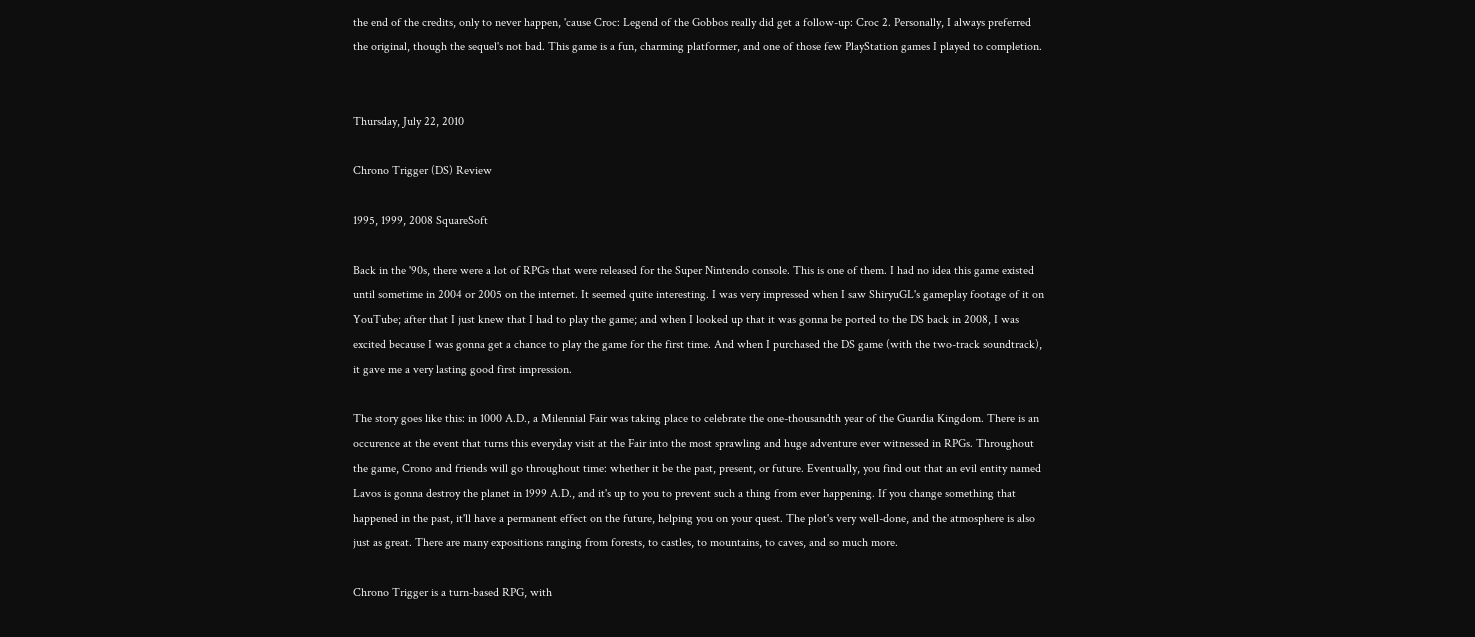the end of the credits, only to never happen, 'cause Croc: Legend of the Gobbos really did get a follow-up: Croc 2. Personally, I always preferred the original, though the sequel's not bad. This game is a fun, charming platformer, and one of those few PlayStation games I played to completion.


Thursday, July 22, 2010

Chrono Trigger (DS) Review

1995, 1999, 2008 SquareSoft

Back in the '90s, there were a lot of RPGs that were released for the Super Nintendo console. This is one of them. I had no idea this game existed until sometime in 2004 or 2005 on the internet. It seemed quite interesting. I was very impressed when I saw ShiryuGL's gameplay footage of it on YouTube; after that I just knew that I had to play the game; and when I looked up that it was gonna be ported to the DS back in 2008, I was excited because I was gonna get a chance to play the game for the first time. And when I purchased the DS game (with the two-track soundtrack), it gave me a very lasting good first impression.

The story goes like this: in 1000 A.D., a Milennial Fair was taking place to celebrate the one-thousandth year of the Guardia Kingdom. There is an occurence at the event that turns this everyday visit at the Fair into the most sprawling and huge adventure ever witnessed in RPGs. Throughout the game, Crono and friends will go throughout time: whether it be the past, present, or future. Eventually, you find out that an evil entity named Lavos is gonna destroy the planet in 1999 A.D., and it's up to you to prevent such a thing from ever happening. If you change something that happened in the past, it'll have a permanent effect on the future, helping you on your quest. The plot's very well-done, and the atmosphere is also just as great. There are many expositions ranging from forests, to castles, to mountains, to caves, and so much more.

Chrono Trigger is a turn-based RPG, with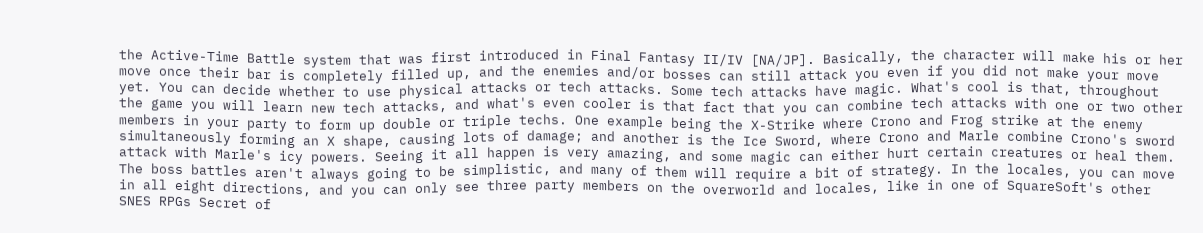the Active-Time Battle system that was first introduced in Final Fantasy II/IV [NA/JP]. Basically, the character will make his or her move once their bar is completely filled up, and the enemies and/or bosses can still attack you even if you did not make your move yet. You can decide whether to use physical attacks or tech attacks. Some tech attacks have magic. What's cool is that, throughout the game you will learn new tech attacks, and what's even cooler is that fact that you can combine tech attacks with one or two other members in your party to form up double or triple techs. One example being the X-Strike where Crono and Frog strike at the enemy simultaneously forming an X shape, causing lots of damage; and another is the Ice Sword, where Crono and Marle combine Crono's sword attack with Marle's icy powers. Seeing it all happen is very amazing, and some magic can either hurt certain creatures or heal them. The boss battles aren't always going to be simplistic, and many of them will require a bit of strategy. In the locales, you can move in all eight directions, and you can only see three party members on the overworld and locales, like in one of SquareSoft's other SNES RPGs Secret of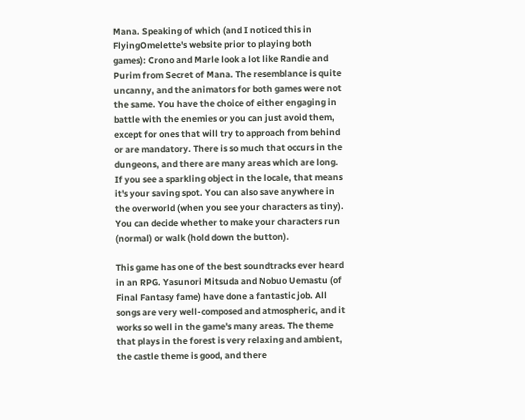Mana. Speaking of which (and I noticed this in FlyingOmelette's website prior to playing both games): Crono and Marle look a lot like Randie and Purim from Secret of Mana. The resemblance is quite uncanny, and the animators for both games were not the same. You have the choice of either engaging in battle with the enemies or you can just avoid them, except for ones that will try to approach from behind or are mandatory. There is so much that occurs in the dungeons, and there are many areas which are long. If you see a sparkling object in the locale, that means it's your saving spot. You can also save anywhere in the overworld (when you see your characters as tiny). You can decide whether to make your characters run (normal) or walk (hold down the button).

This game has one of the best soundtracks ever heard in an RPG. Yasunori Mitsuda and Nobuo Uemastu (of Final Fantasy fame) have done a fantastic job. All songs are very well-composed and atmospheric, and it works so well in the game's many areas. The theme that plays in the forest is very relaxing and ambient, the castle theme is good, and there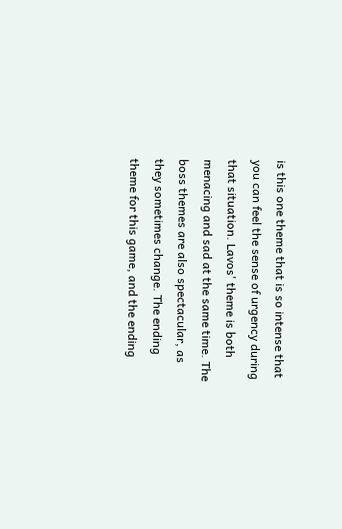is this one theme that is so intense that you can feel the sense of urgency during that situation. Lavos' theme is both menacing and sad at the same time. The boss themes are also spectacular, as they sometimes change. The ending theme for this game, and the ending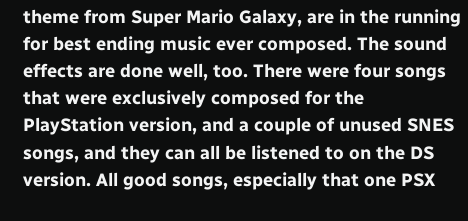theme from Super Mario Galaxy, are in the running for best ending music ever composed. The sound effects are done well, too. There were four songs that were exclusively composed for the PlayStation version, and a couple of unused SNES songs, and they can all be listened to on the DS version. All good songs, especially that one PSX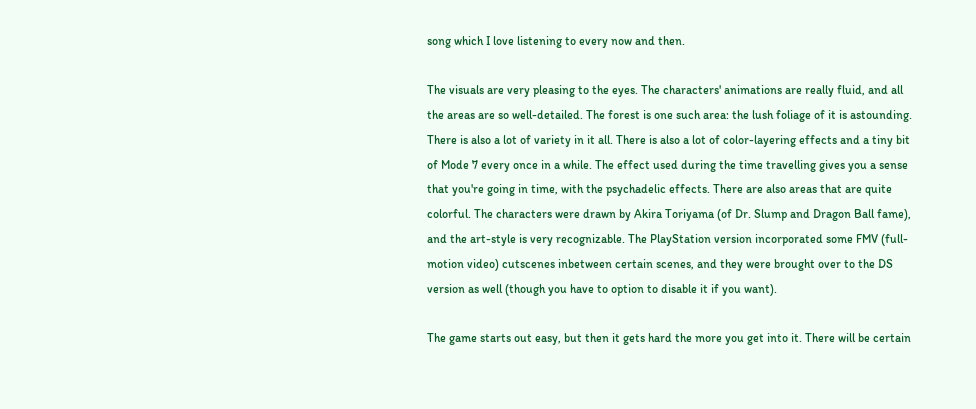song which I love listening to every now and then.

The visuals are very pleasing to the eyes. The characters' animations are really fluid, and all the areas are so well-detailed. The forest is one such area: the lush foliage of it is astounding. There is also a lot of variety in it all. There is also a lot of color-layering effects and a tiny bit of Mode 7 every once in a while. The effect used during the time travelling gives you a sense that you're going in time, with the psychadelic effects. There are also areas that are quite colorful. The characters were drawn by Akira Toriyama (of Dr. Slump and Dragon Ball fame), and the art-style is very recognizable. The PlayStation version incorporated some FMV (full-motion video) cutscenes inbetween certain scenes, and they were brought over to the DS version as well (though you have to option to disable it if you want).

The game starts out easy, but then it gets hard the more you get into it. There will be certain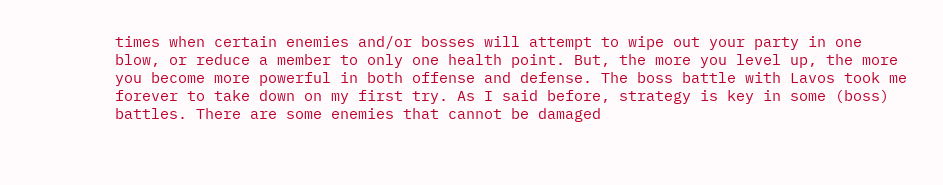times when certain enemies and/or bosses will attempt to wipe out your party in one blow, or reduce a member to only one health point. But, the more you level up, the more you become more powerful in both offense and defense. The boss battle with Lavos took me forever to take down on my first try. As I said before, strategy is key in some (boss) battles. There are some enemies that cannot be damaged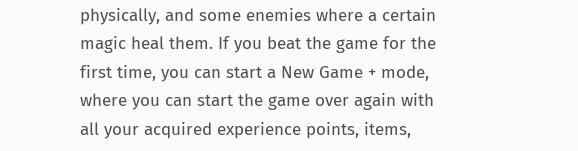physically, and some enemies where a certain magic heal them. If you beat the game for the first time, you can start a New Game + mode, where you can start the game over again with all your acquired experience points, items,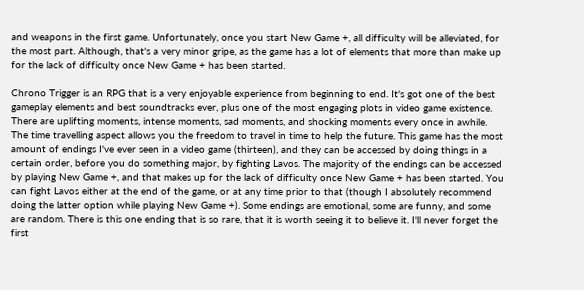and weapons in the first game. Unfortunately, once you start New Game +, all difficulty will be alleviated, for the most part. Although, that's a very minor gripe, as the game has a lot of elements that more than make up for the lack of difficulty once New Game + has been started.

Chrono Trigger is an RPG that is a very enjoyable experience from beginning to end. It's got one of the best gameplay elements and best soundtracks ever, plus one of the most engaging plots in video game existence. There are uplifting moments, intense moments, sad moments, and shocking moments every once in awhile. The time travelling aspect allows you the freedom to travel in time to help the future. This game has the most amount of endings I've ever seen in a video game (thirteen), and they can be accessed by doing things in a certain order, before you do something major, by fighting Lavos. The majority of the endings can be accessed by playing New Game +, and that makes up for the lack of difficulty once New Game + has been started. You can fight Lavos either at the end of the game, or at any time prior to that (though I absolutely recommend doing the latter option while playing New Game +). Some endings are emotional, some are funny, and some are random. There is this one ending that is so rare, that it is worth seeing it to believe it. I'll never forget the first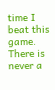time I beat this game. There is never a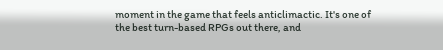moment in the game that feels anticlimactic. It's one of the best turn-based RPGs out there, and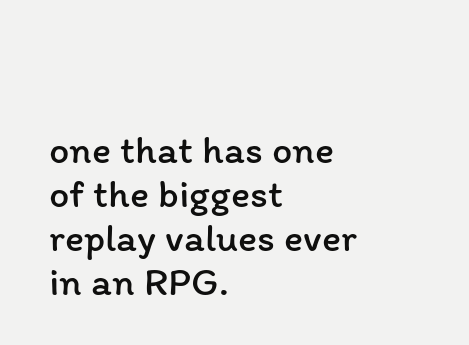one that has one of the biggest replay values ever in an RPG.